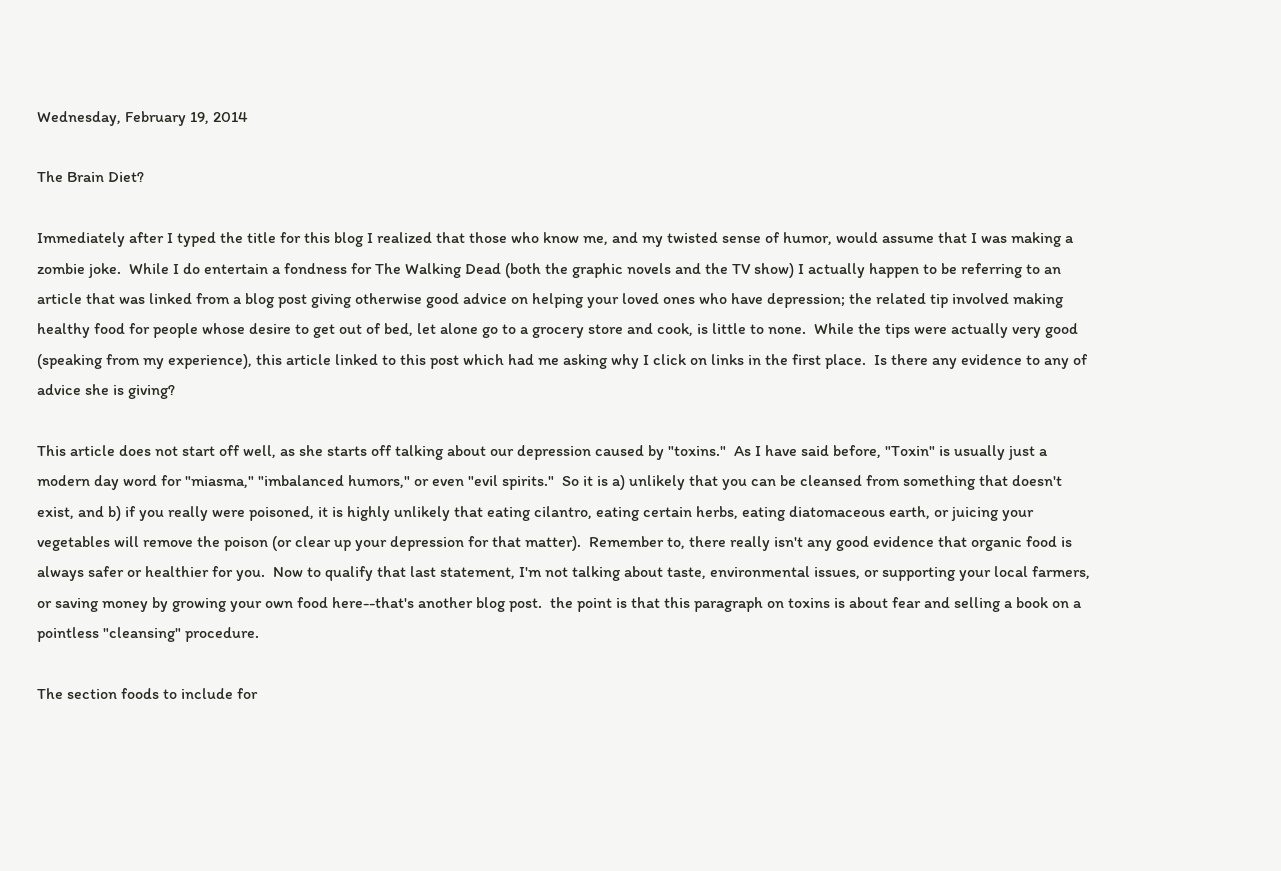Wednesday, February 19, 2014

The Brain Diet?

Immediately after I typed the title for this blog I realized that those who know me, and my twisted sense of humor, would assume that I was making a zombie joke.  While I do entertain a fondness for The Walking Dead (both the graphic novels and the TV show) I actually happen to be referring to an article that was linked from a blog post giving otherwise good advice on helping your loved ones who have depression; the related tip involved making healthy food for people whose desire to get out of bed, let alone go to a grocery store and cook, is little to none.  While the tips were actually very good (speaking from my experience), this article linked to this post which had me asking why I click on links in the first place.  Is there any evidence to any of advice she is giving?

This article does not start off well, as she starts off talking about our depression caused by "toxins."  As I have said before, "Toxin" is usually just a modern day word for "miasma," "imbalanced humors," or even "evil spirits."  So it is a) unlikely that you can be cleansed from something that doesn't exist, and b) if you really were poisoned, it is highly unlikely that eating cilantro, eating certain herbs, eating diatomaceous earth, or juicing your vegetables will remove the poison (or clear up your depression for that matter).  Remember to, there really isn't any good evidence that organic food is always safer or healthier for you.  Now to qualify that last statement, I'm not talking about taste, environmental issues, or supporting your local farmers, or saving money by growing your own food here--that's another blog post.  the point is that this paragraph on toxins is about fear and selling a book on a pointless "cleansing" procedure.

The section foods to include for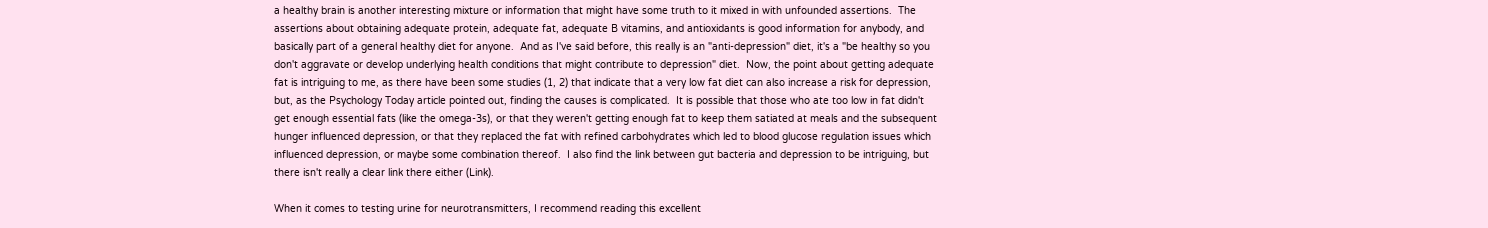a healthy brain is another interesting mixture or information that might have some truth to it mixed in with unfounded assertions.  The assertions about obtaining adequate protein, adequate fat, adequate B vitamins, and antioxidants is good information for anybody, and basically part of a general healthy diet for anyone.  And as I've said before, this really is an "anti-depression" diet, it's a "be healthy so you don't aggravate or develop underlying health conditions that might contribute to depression" diet.  Now, the point about getting adequate fat is intriguing to me, as there have been some studies (1, 2) that indicate that a very low fat diet can also increase a risk for depression, but, as the Psychology Today article pointed out, finding the causes is complicated.  It is possible that those who ate too low in fat didn't get enough essential fats (like the omega-3s), or that they weren't getting enough fat to keep them satiated at meals and the subsequent hunger influenced depression, or that they replaced the fat with refined carbohydrates which led to blood glucose regulation issues which influenced depression, or maybe some combination thereof.  I also find the link between gut bacteria and depression to be intriguing, but there isn't really a clear link there either (Link).

When it comes to testing urine for neurotransmitters, I recommend reading this excellent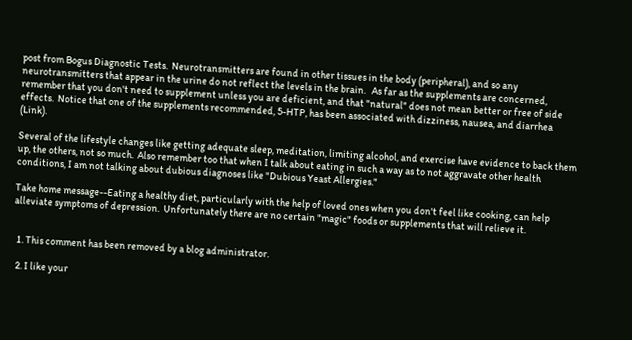post from Bogus Diagnostic Tests.  Neurotransmitters are found in other tissues in the body (peripheral), and so any neurotransmitters that appear in the urine do not reflect the levels in the brain.   As far as the supplements are concerned, remember that you don't need to supplement unless you are deficient, and that "natural" does not mean better or free of side effects.  Notice that one of the supplements recommended, 5-HTP, has been associated with dizziness, nausea, and diarrhea (Link).

Several of the lifestyle changes like getting adequate sleep, meditation, limiting alcohol, and exercise have evidence to back them up, the others, not so much.  Also remember too that when I talk about eating in such a way as to not aggravate other health conditions, I am not talking about dubious diagnoses like "Dubious Yeast Allergies."

Take home message--Eating a healthy diet, particularly with the help of loved ones when you don't feel like cooking, can help alleviate symptoms of depression.  Unfortunately there are no certain "magic" foods or supplements that will relieve it.


  1. This comment has been removed by a blog administrator.

  2. I like your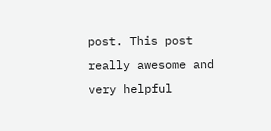post. This post really awesome and very helpful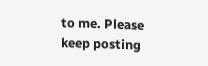to me. Please keep posting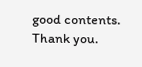good contents. Thank you.